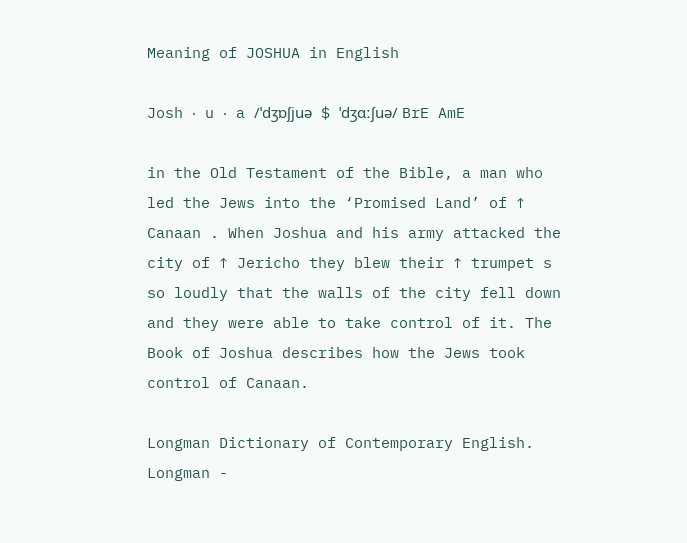Meaning of JOSHUA in English

Josh ‧ u ‧ a /ˈdʒɒʃjuə $ ˈdʒɑːʃuə/ BrE AmE

in the Old Testament of the Bible, a man who led the Jews into the ‘Promised Land’ of ↑ Canaan . When Joshua and his army attacked the city of ↑ Jericho they blew their ↑ trumpet s so loudly that the walls of the city fell down and they were able to take control of it. The Book of Joshua describes how the Jews took control of Canaan.

Longman Dictionary of Contemporary English.      Longman -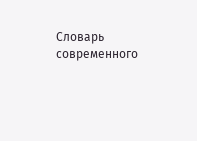Словарь современного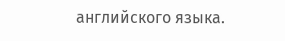английского языка.